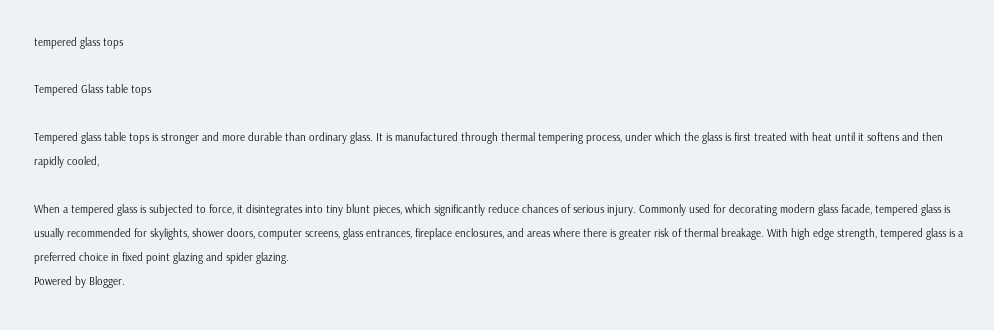tempered glass tops

Tempered Glass table tops

Tempered glass table tops is stronger and more durable than ordinary glass. It is manufactured through thermal tempering process, under which the glass is first treated with heat until it softens and then rapidly cooled,

When a tempered glass is subjected to force, it disintegrates into tiny blunt pieces, which significantly reduce chances of serious injury. Commonly used for decorating modern glass facade, tempered glass is usually recommended for skylights, shower doors, computer screens, glass entrances, fireplace enclosures, and areas where there is greater risk of thermal breakage. With high edge strength, tempered glass is a preferred choice in fixed point glazing and spider glazing.
Powered by Blogger.